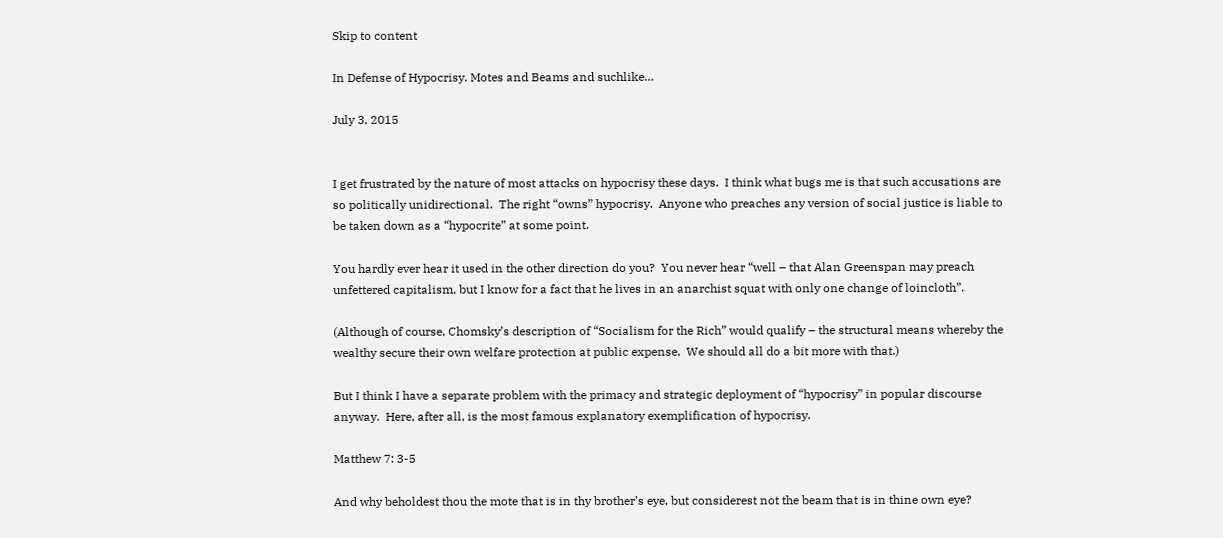Skip to content

In Defense of Hypocrisy. Motes and Beams and suchlike…

July 3, 2015


I get frustrated by the nature of most attacks on hypocrisy these days.  I think what bugs me is that such accusations are so politically unidirectional.  The right “owns” hypocrisy.  Anyone who preaches any version of social justice is liable to be taken down as a “hypocrite” at some point.

You hardly ever hear it used in the other direction do you?  You never hear “well – that Alan Greenspan may preach unfettered capitalism, but I know for a fact that he lives in an anarchist squat with only one change of loincloth”.

(Although of course, Chomsky’s description of “Socialism for the Rich” would qualify – the structural means whereby the wealthy secure their own welfare protection at public expense.  We should all do a bit more with that.)

But I think I have a separate problem with the primacy and strategic deployment of “hypocrisy” in popular discourse anyway.  Here, after all, is the most famous explanatory exemplification of hypocrisy.

Matthew 7: 3-5

And why beholdest thou the mote that is in thy brother’s eye, but considerest not the beam that is in thine own eye?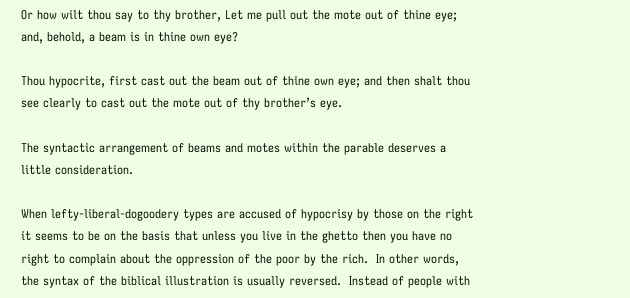Or how wilt thou say to thy brother, Let me pull out the mote out of thine eye; and, behold, a beam is in thine own eye?

Thou hypocrite, first cast out the beam out of thine own eye; and then shalt thou see clearly to cast out the mote out of thy brother’s eye.

The syntactic arrangement of beams and motes within the parable deserves a little consideration.

When lefty-liberal-dogoodery types are accused of hypocrisy by those on the right it seems to be on the basis that unless you live in the ghetto then you have no right to complain about the oppression of the poor by the rich.  In other words, the syntax of the biblical illustration is usually reversed.  Instead of people with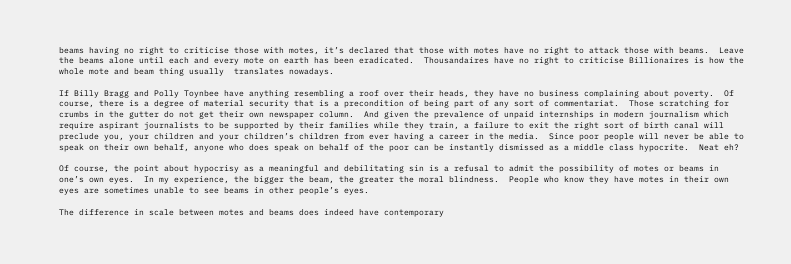beams having no right to criticise those with motes, it’s declared that those with motes have no right to attack those with beams.  Leave the beams alone until each and every mote on earth has been eradicated.  Thousandaires have no right to criticise Billionaires is how the whole mote and beam thing usually  translates nowadays.

If Billy Bragg and Polly Toynbee have anything resembling a roof over their heads, they have no business complaining about poverty.  Of course, there is a degree of material security that is a precondition of being part of any sort of commentariat.  Those scratching for crumbs in the gutter do not get their own newspaper column.  And given the prevalence of unpaid internships in modern journalism which require aspirant journalists to be supported by their families while they train, a failure to exit the right sort of birth canal will preclude you, your children and your children’s children from ever having a career in the media.  Since poor people will never be able to speak on their own behalf, anyone who does speak on behalf of the poor can be instantly dismissed as a middle class hypocrite.  Neat eh?

Of course, the point about hypocrisy as a meaningful and debilitating sin is a refusal to admit the possibility of motes or beams in one’s own eyes.  In my experience, the bigger the beam, the greater the moral blindness.  People who know they have motes in their own eyes are sometimes unable to see beams in other people’s eyes.

The difference in scale between motes and beams does indeed have contemporary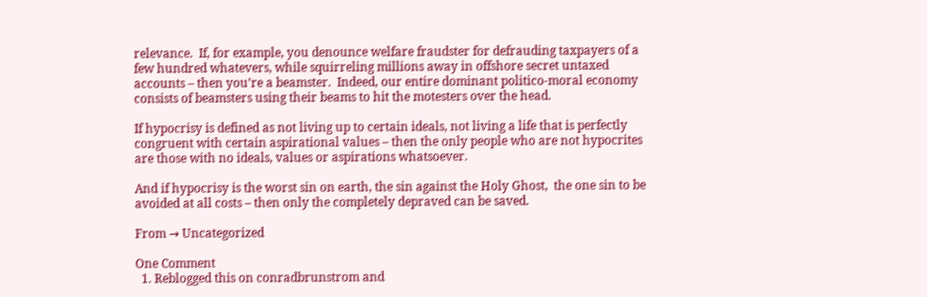relevance.  If, for example, you denounce welfare fraudster for defrauding taxpayers of a few hundred whatevers, while squirreling millions away in offshore secret untaxed accounts – then you’re a beamster.  Indeed, our entire dominant politico-moral economy consists of beamsters using their beams to hit the motesters over the head.

If hypocrisy is defined as not living up to certain ideals, not living a life that is perfectly congruent with certain aspirational values – then the only people who are not hypocrites are those with no ideals, values or aspirations whatsoever.

And if hypocrisy is the worst sin on earth, the sin against the Holy Ghost,  the one sin to be avoided at all costs – then only the completely depraved can be saved.

From → Uncategorized

One Comment
  1. Reblogged this on conradbrunstrom and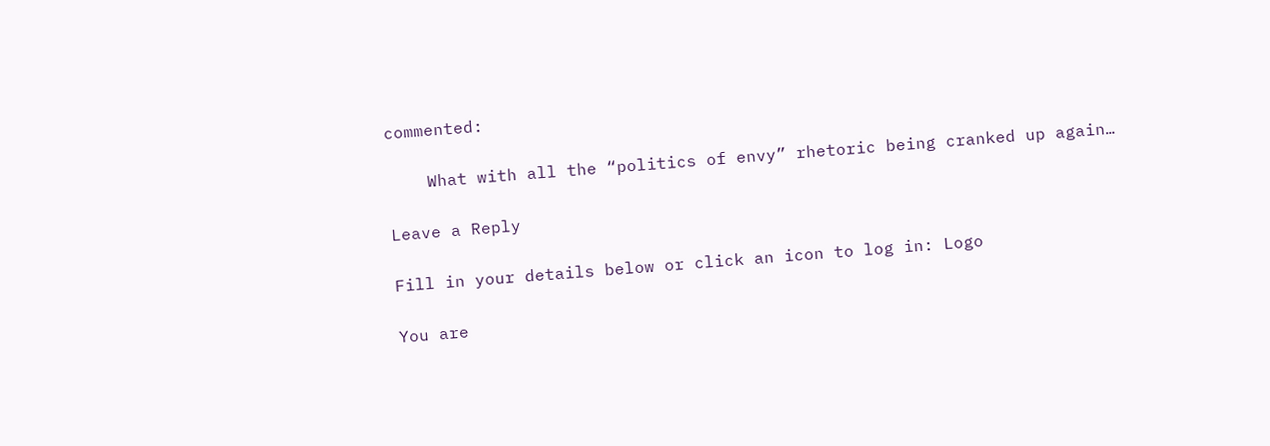commented:

    What with all the “politics of envy” rhetoric being cranked up again…

Leave a Reply

Fill in your details below or click an icon to log in: Logo

You are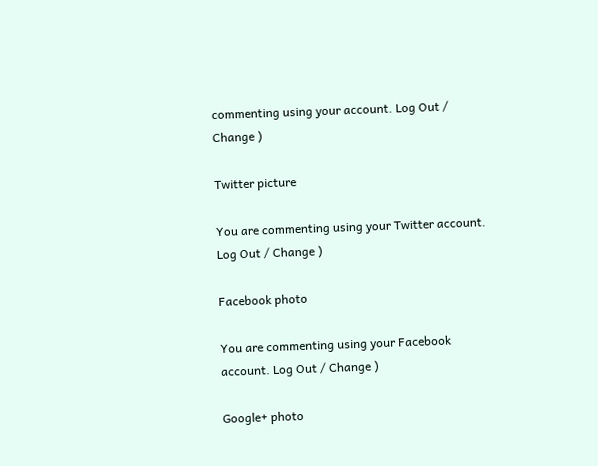commenting using your account. Log Out / Change )

Twitter picture

You are commenting using your Twitter account. Log Out / Change )

Facebook photo

You are commenting using your Facebook account. Log Out / Change )

Google+ photo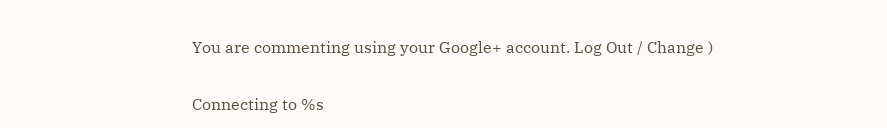You are commenting using your Google+ account. Log Out / Change )

Connecting to %s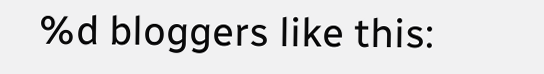%d bloggers like this: